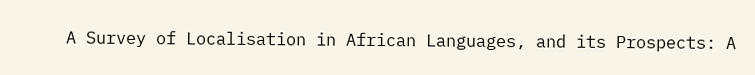A Survey of Localisation in African Languages, and its Prospects: A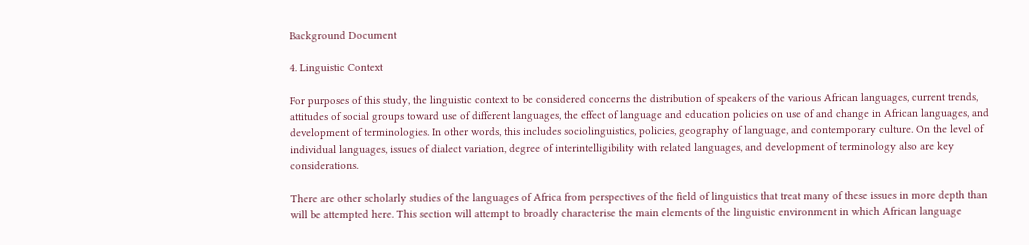Background Document

4. Linguistic Context

For purposes of this study, the linguistic context to be considered concerns the distribution of speakers of the various African languages, current trends, attitudes of social groups toward use of different languages, the effect of language and education policies on use of and change in African languages, and development of terminologies. In other words, this includes sociolinguistics, policies, geography of language, and contemporary culture. On the level of individual languages, issues of dialect variation, degree of interintelligibility with related languages, and development of terminology also are key considerations.

There are other scholarly studies of the languages of Africa from perspectives of the field of linguistics that treat many of these issues in more depth than will be attempted here. This section will attempt to broadly characterise the main elements of the linguistic environment in which African language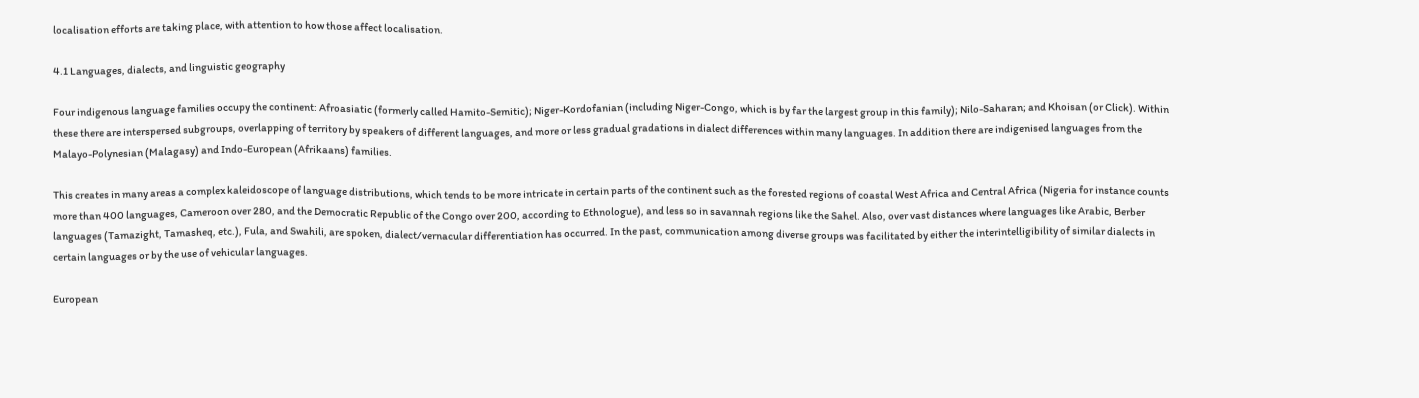localisation efforts are taking place, with attention to how those affect localisation.

4.1 Languages, dialects, and linguistic geography

Four indigenous language families occupy the continent: Afroasiatic (formerly called Hamito-Semitic); Niger-Kordofanian (including Niger-Congo, which is by far the largest group in this family); Nilo-Saharan; and Khoisan (or Click). Within these there are interspersed subgroups, overlapping of territory by speakers of different languages, and more or less gradual gradations in dialect differences within many languages. In addition there are indigenised languages from the Malayo-Polynesian (Malagasy) and Indo-European (Afrikaans) families.

This creates in many areas a complex kaleidoscope of language distributions, which tends to be more intricate in certain parts of the continent such as the forested regions of coastal West Africa and Central Africa (Nigeria for instance counts more than 400 languages, Cameroon over 280, and the Democratic Republic of the Congo over 200, according to Ethnologue), and less so in savannah regions like the Sahel. Also, over vast distances where languages like Arabic, Berber languages (Tamazight, Tamasheq, etc.), Fula, and Swahili, are spoken, dialect/vernacular differentiation has occurred. In the past, communication among diverse groups was facilitated by either the interintelligibility of similar dialects in certain languages or by the use of vehicular languages.

European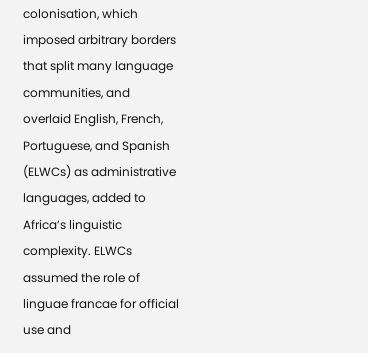colonisation, which imposed arbitrary borders that split many language communities, and overlaid English, French, Portuguese, and Spanish (ELWCs) as administrative languages, added to Africa’s linguistic complexity. ELWCs assumed the role of linguae francae for official use and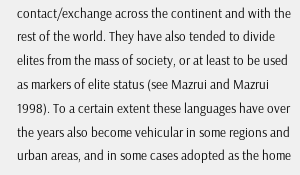contact/exchange across the continent and with the rest of the world. They have also tended to divide elites from the mass of society, or at least to be used as markers of elite status (see Mazrui and Mazrui 1998). To a certain extent these languages have over the years also become vehicular in some regions and urban areas, and in some cases adopted as the home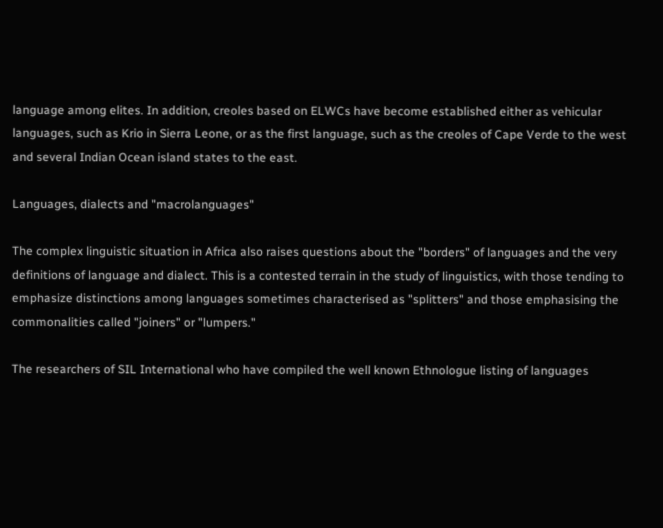language among elites. In addition, creoles based on ELWCs have become established either as vehicular languages, such as Krio in Sierra Leone, or as the first language, such as the creoles of Cape Verde to the west and several Indian Ocean island states to the east.

Languages, dialects and "macrolanguages"

The complex linguistic situation in Africa also raises questions about the "borders" of languages and the very definitions of language and dialect. This is a contested terrain in the study of linguistics, with those tending to emphasize distinctions among languages sometimes characterised as "splitters" and those emphasising the commonalities called "joiners" or "lumpers."

The researchers of SIL International who have compiled the well known Ethnologue listing of languages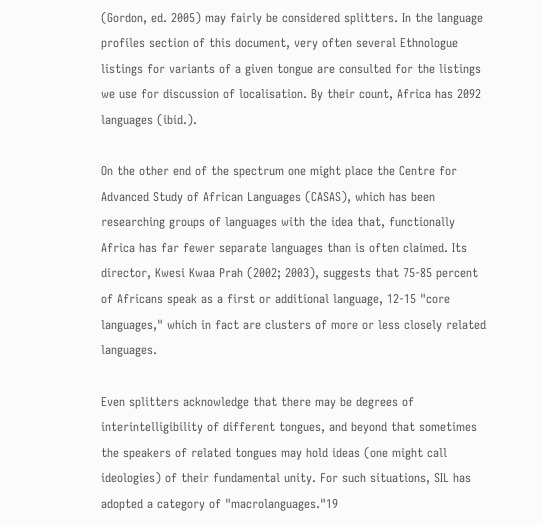(Gordon, ed. 2005) may fairly be considered splitters. In the language profiles section of this document, very often several Ethnologue listings for variants of a given tongue are consulted for the listings we use for discussion of localisation. By their count, Africa has 2092 languages (ibid.).

On the other end of the spectrum one might place the Centre for Advanced Study of African Languages (CASAS), which has been researching groups of languages with the idea that, functionally Africa has far fewer separate languages than is often claimed. Its director, Kwesi Kwaa Prah (2002; 2003), suggests that 75-85 percent of Africans speak as a first or additional language, 12-15 "core languages," which in fact are clusters of more or less closely related languages.

Even splitters acknowledge that there may be degrees of interintelligibility of different tongues, and beyond that sometimes the speakers of related tongues may hold ideas (one might call ideologies) of their fundamental unity. For such situations, SIL has adopted a category of "macrolanguages."19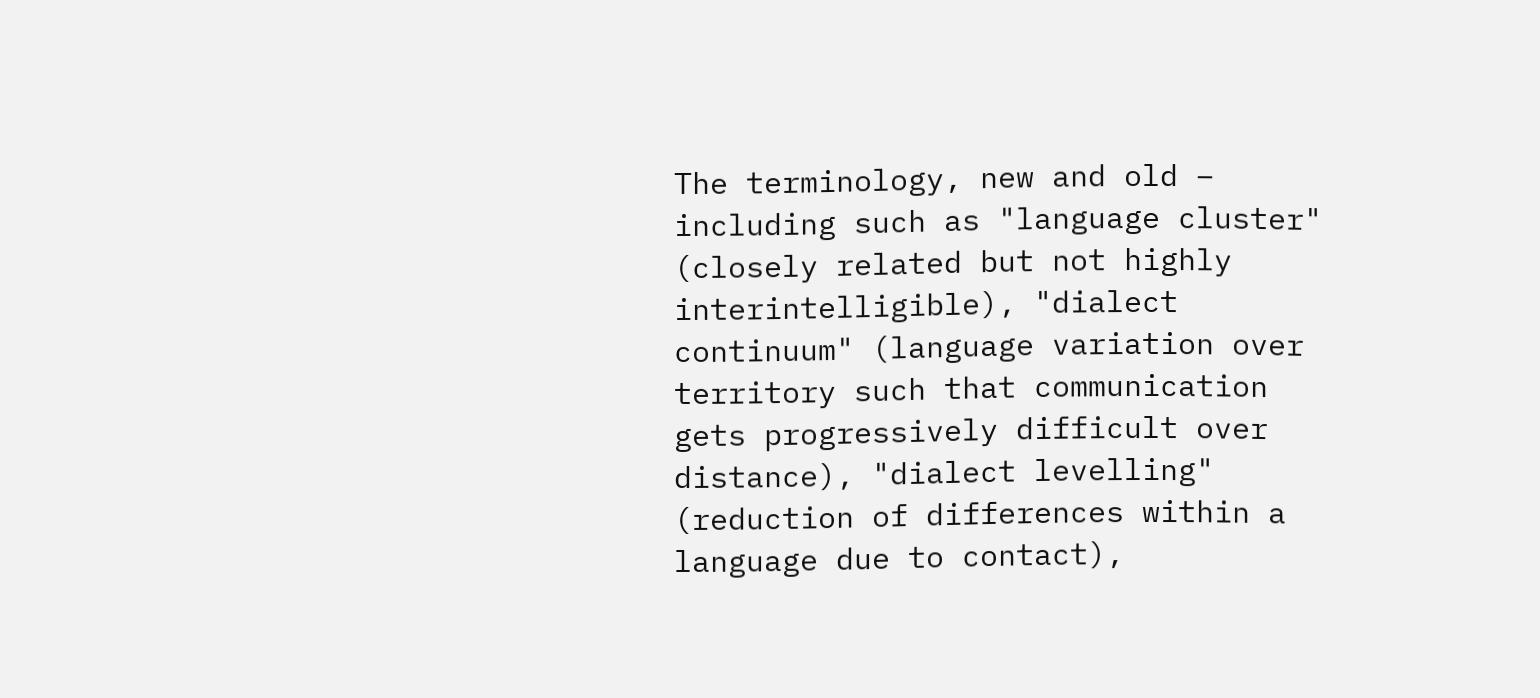The terminology, new and old – including such as "language cluster" (closely related but not highly interintelligible), "dialect continuum" (language variation over territory such that communication gets progressively difficult over distance), "dialect levelling" (reduction of differences within a language due to contact),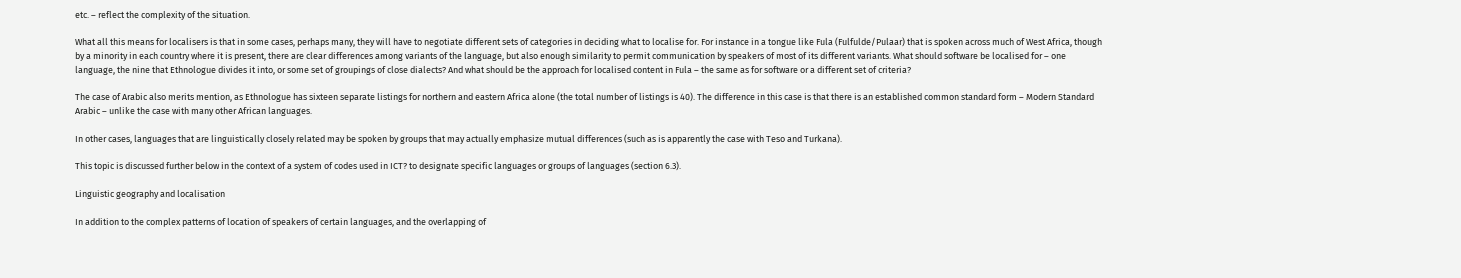etc. – reflect the complexity of the situation.

What all this means for localisers is that in some cases, perhaps many, they will have to negotiate different sets of categories in deciding what to localise for. For instance in a tongue like Fula (Fulfulde/Pulaar) that is spoken across much of West Africa, though by a minority in each country where it is present, there are clear differences among variants of the language, but also enough similarity to permit communication by speakers of most of its different variants. What should software be localised for – one language, the nine that Ethnologue divides it into, or some set of groupings of close dialects? And what should be the approach for localised content in Fula – the same as for software or a different set of criteria?

The case of Arabic also merits mention, as Ethnologue has sixteen separate listings for northern and eastern Africa alone (the total number of listings is 40). The difference in this case is that there is an established common standard form – Modern Standard Arabic – unlike the case with many other African languages.

In other cases, languages that are linguistically closely related may be spoken by groups that may actually emphasize mutual differences (such as is apparently the case with Teso and Turkana).

This topic is discussed further below in the context of a system of codes used in ICT? to designate specific languages or groups of languages (section 6.3).

Linguistic geography and localisation

In addition to the complex patterns of location of speakers of certain languages, and the overlapping of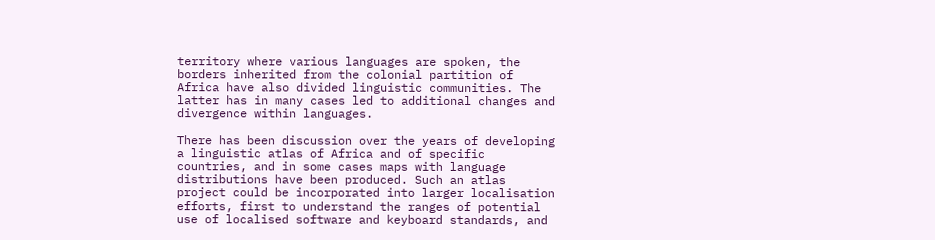territory where various languages are spoken, the borders inherited from the colonial partition of Africa have also divided linguistic communities. The latter has in many cases led to additional changes and divergence within languages.

There has been discussion over the years of developing a linguistic atlas of Africa and of specific countries, and in some cases maps with language distributions have been produced. Such an atlas project could be incorporated into larger localisation efforts, first to understand the ranges of potential use of localised software and keyboard standards, and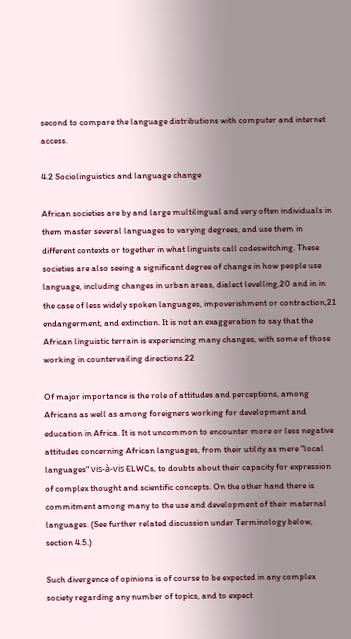second to compare the language distributions with computer and internet access.

4.2 Sociolinguistics and language change

African societies are by and large multilingual and very often individuals in them master several languages to varying degrees, and use them in different contexts or together in what linguists call codeswitching. These societies are also seeing a significant degree of change in how people use language, including changes in urban areas, dialect levelling,20 and in in the case of less widely spoken languages, impoverishment or contraction,21 endangerment, and extinction. It is not an exaggeration to say that the African linguistic terrain is experiencing many changes, with some of those working in countervailing directions.22

Of major importance is the role of attitudes and perceptions, among Africans as well as among foreigners working for development and education in Africa. It is not uncommon to encounter more or less negative attitudes concerning African languages, from their utility as mere "local languages" vis-à-vis ELWCs, to doubts about their capacity for expression of complex thought and scientific concepts. On the other hand there is commitment among many to the use and development of their maternal languages. (See further related discussion under Terminology below, section 4.5.)

Such divergence of opinions is of course to be expected in any complex society regarding any number of topics, and to expect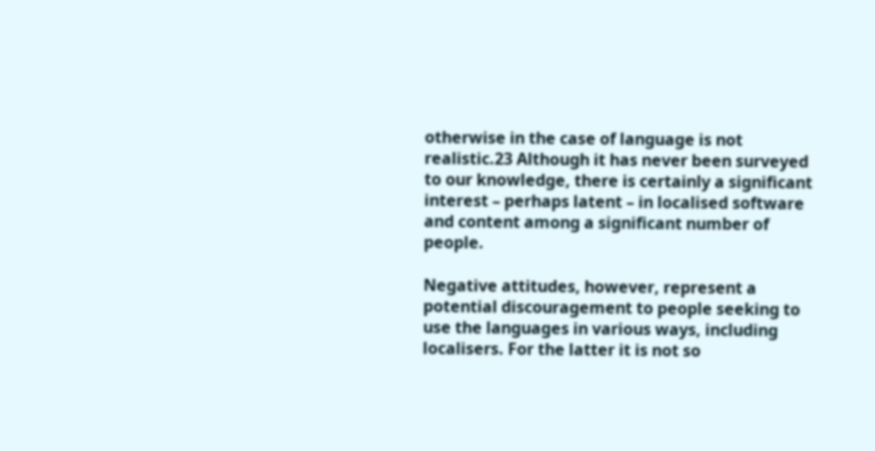otherwise in the case of language is not realistic.23 Although it has never been surveyed to our knowledge, there is certainly a significant interest – perhaps latent – in localised software and content among a significant number of people.

Negative attitudes, however, represent a potential discouragement to people seeking to use the languages in various ways, including localisers. For the latter it is not so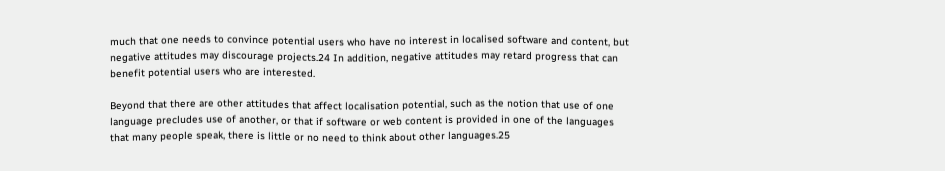much that one needs to convince potential users who have no interest in localised software and content, but negative attitudes may discourage projects.24 In addition, negative attitudes may retard progress that can benefit potential users who are interested.

Beyond that there are other attitudes that affect localisation potential, such as the notion that use of one language precludes use of another, or that if software or web content is provided in one of the languages that many people speak, there is little or no need to think about other languages.25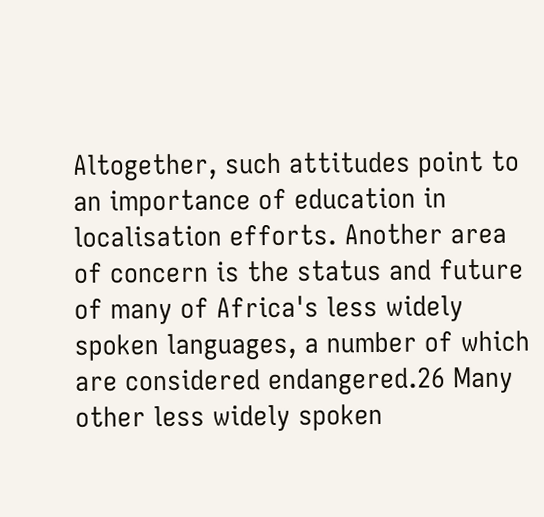Altogether, such attitudes point to an importance of education in localisation efforts. Another area of concern is the status and future of many of Africa's less widely spoken languages, a number of which are considered endangered.26 Many other less widely spoken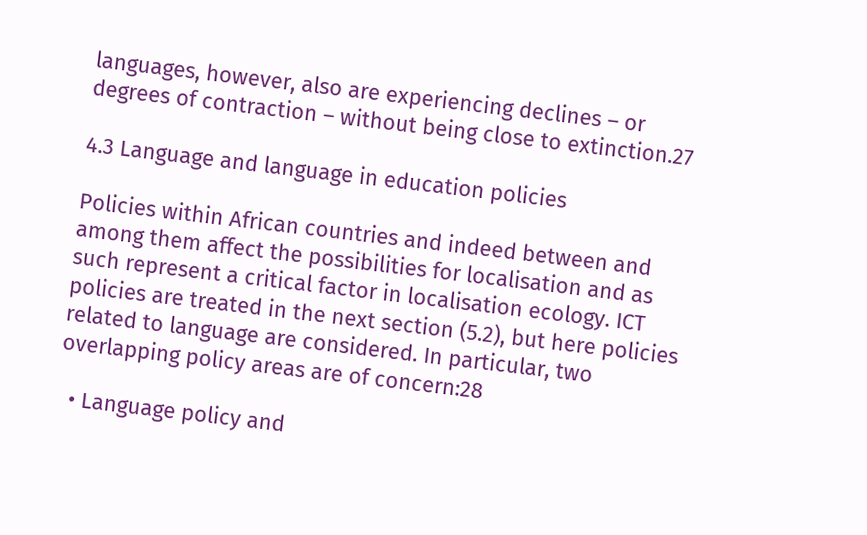languages, however, also are experiencing declines – or degrees of contraction – without being close to extinction.27

4.3 Language and language in education policies

Policies within African countries and indeed between and among them affect the possibilities for localisation and as such represent a critical factor in localisation ecology. ICT policies are treated in the next section (5.2), but here policies related to language are considered. In particular, two overlapping policy areas are of concern:28

  • Language policy and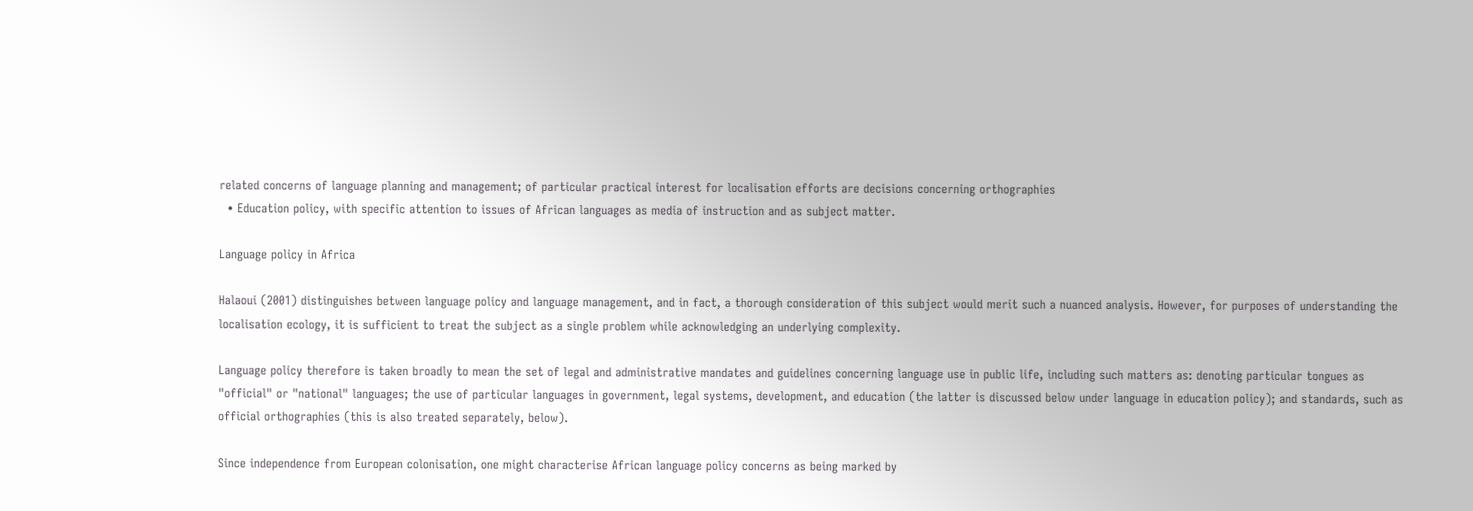related concerns of language planning and management; of particular practical interest for localisation efforts are decisions concerning orthographies
  • Education policy, with specific attention to issues of African languages as media of instruction and as subject matter.

Language policy in Africa

Halaoui (2001) distinguishes between language policy and language management, and in fact, a thorough consideration of this subject would merit such a nuanced analysis. However, for purposes of understanding the localisation ecology, it is sufficient to treat the subject as a single problem while acknowledging an underlying complexity.

Language policy therefore is taken broadly to mean the set of legal and administrative mandates and guidelines concerning language use in public life, including such matters as: denoting particular tongues as "official" or "national" languages; the use of particular languages in government, legal systems, development, and education (the latter is discussed below under language in education policy); and standards, such as official orthographies (this is also treated separately, below).

Since independence from European colonisation, one might characterise African language policy concerns as being marked by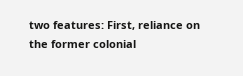two features: First, reliance on the former colonial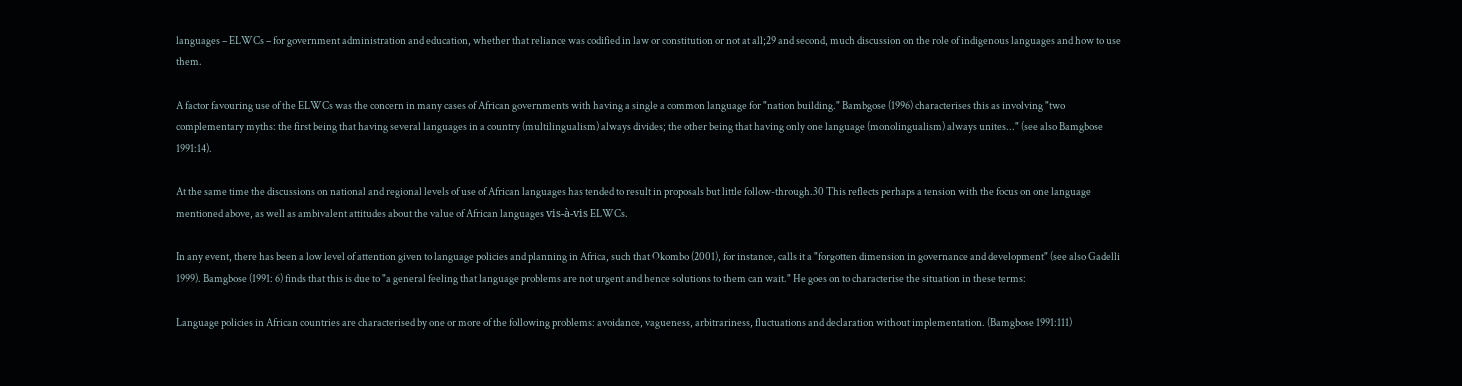languages – ELWCs – for government administration and education, whether that reliance was codified in law or constitution or not at all;29 and second, much discussion on the role of indigenous languages and how to use them.

A factor favouring use of the ELWCs was the concern in many cases of African governments with having a single a common language for "nation building." Bambgose (1996) characterises this as involving "two complementary myths: the first being that having several languages in a country (multilingualism) always divides; the other being that having only one language (monolingualism) always unites..." (see also Bamgbose 1991:14).

At the same time the discussions on national and regional levels of use of African languages has tended to result in proposals but little follow-through.30 This reflects perhaps a tension with the focus on one language mentioned above, as well as ambivalent attitudes about the value of African languages vis-à-vis ELWCs.

In any event, there has been a low level of attention given to language policies and planning in Africa, such that Okombo (2001), for instance, calls it a "forgotten dimension in governance and development" (see also Gadelli 1999). Bamgbose (1991: 6) finds that this is due to "a general feeling that language problems are not urgent and hence solutions to them can wait." He goes on to characterise the situation in these terms:

Language policies in African countries are characterised by one or more of the following problems: avoidance, vagueness, arbitrariness, fluctuations and declaration without implementation. (Bamgbose 1991:111)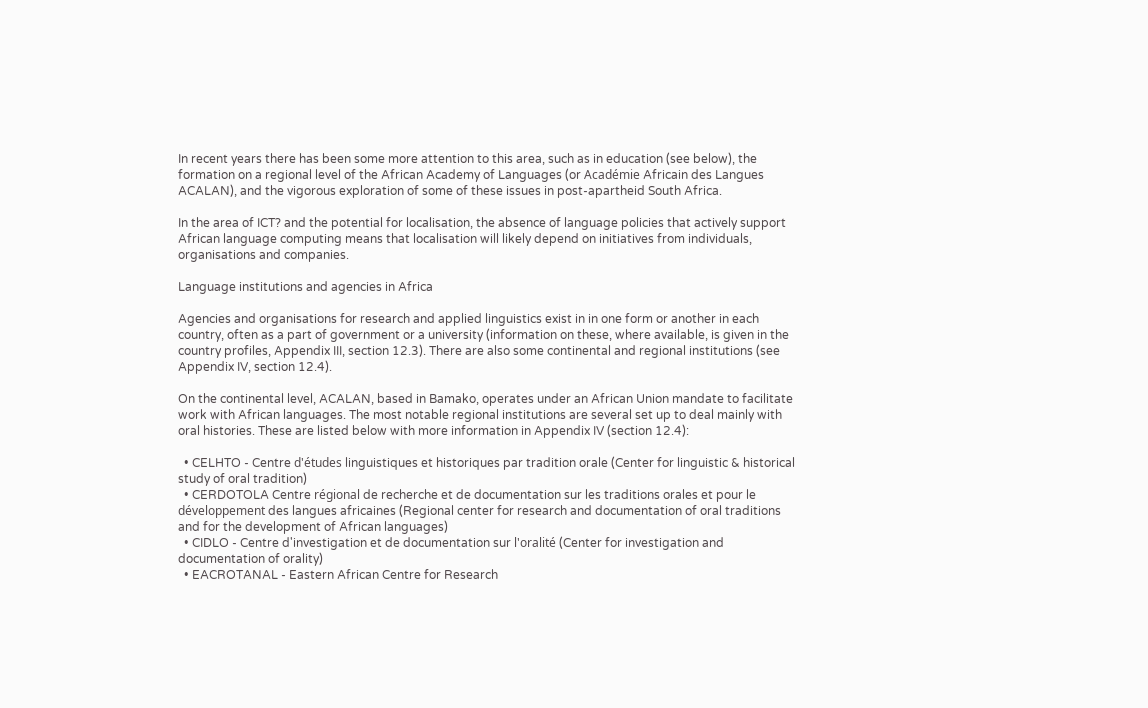In recent years there has been some more attention to this area, such as in education (see below), the formation on a regional level of the African Academy of Languages (or Académie Africain des Langues ACALAN), and the vigorous exploration of some of these issues in post-apartheid South Africa.

In the area of ICT? and the potential for localisation, the absence of language policies that actively support African language computing means that localisation will likely depend on initiatives from individuals, organisations and companies.

Language institutions and agencies in Africa

Agencies and organisations for research and applied linguistics exist in in one form or another in each country, often as a part of government or a university (information on these, where available, is given in the country profiles, Appendix III, section 12.3). There are also some continental and regional institutions (see Appendix IV, section 12.4).

On the continental level, ACALAN, based in Bamako, operates under an African Union mandate to facilitate work with African languages. The most notable regional institutions are several set up to deal mainly with oral histories. These are listed below with more information in Appendix IV (section 12.4):

  • CELHTO - Centre d'études linguistiques et historiques par tradition orale (Center for linguistic & historical study of oral tradition)
  • CERDOTOLA Centre régional de recherche et de documentation sur les traditions orales et pour le développement des langues africaines (Regional center for research and documentation of oral traditions and for the development of African languages)
  • CIDLO - Centre d'investigation et de documentation sur l'oralité (Center for investigation and documentation of orality)
  • EACROTANAL - Eastern African Centre for Research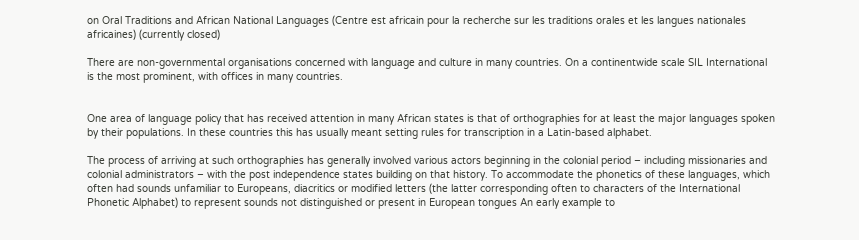on Oral Traditions and African National Languages (Centre est africain pour la recherche sur les traditions orales et les langues nationales africaines) (currently closed)

There are non-governmental organisations concerned with language and culture in many countries. On a continentwide scale SIL International is the most prominent, with offices in many countries.


One area of language policy that has received attention in many African states is that of orthographies for at least the major languages spoken by their populations. In these countries this has usually meant setting rules for transcription in a Latin-based alphabet.

The process of arriving at such orthographies has generally involved various actors beginning in the colonial period – including missionaries and colonial administrators – with the post independence states building on that history. To accommodate the phonetics of these languages, which often had sounds unfamiliar to Europeans, diacritics or modified letters (the latter corresponding often to characters of the International Phonetic Alphabet) to represent sounds not distinguished or present in European tongues An early example to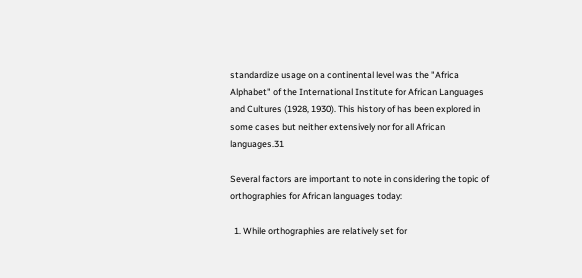standardize usage on a continental level was the "Africa Alphabet" of the International Institute for African Languages and Cultures (1928, 1930). This history of has been explored in some cases but neither extensively nor for all African languages.31

Several factors are important to note in considering the topic of orthographies for African languages today:

  1. While orthographies are relatively set for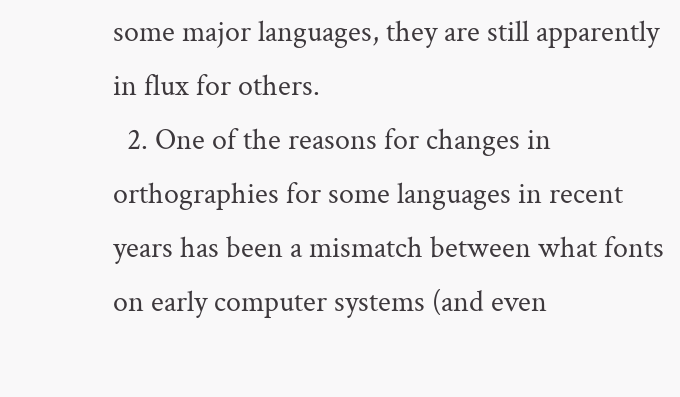some major languages, they are still apparently in flux for others.
  2. One of the reasons for changes in orthographies for some languages in recent years has been a mismatch between what fonts on early computer systems (and even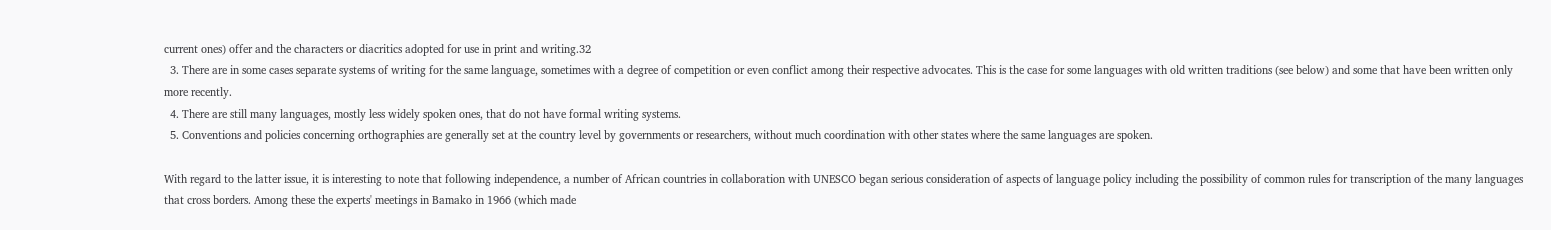current ones) offer and the characters or diacritics adopted for use in print and writing.32
  3. There are in some cases separate systems of writing for the same language, sometimes with a degree of competition or even conflict among their respective advocates. This is the case for some languages with old written traditions (see below) and some that have been written only more recently.
  4. There are still many languages, mostly less widely spoken ones, that do not have formal writing systems.
  5. Conventions and policies concerning orthographies are generally set at the country level by governments or researchers, without much coordination with other states where the same languages are spoken.

With regard to the latter issue, it is interesting to note that following independence, a number of African countries in collaboration with UNESCO began serious consideration of aspects of language policy including the possibility of common rules for transcription of the many languages that cross borders. Among these the experts' meetings in Bamako in 1966 (which made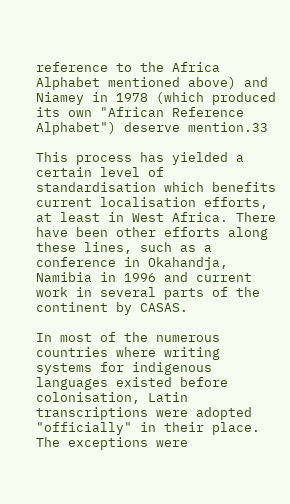reference to the Africa Alphabet mentioned above) and Niamey in 1978 (which produced its own "African Reference Alphabet") deserve mention.33

This process has yielded a certain level of standardisation which benefits current localisation efforts, at least in West Africa. There have been other efforts along these lines, such as a conference in Okahandja, Namibia in 1996 and current work in several parts of the continent by CASAS.

In most of the numerous countries where writing systems for indigenous languages existed before colonisation, Latin transcriptions were adopted "officially" in their place. The exceptions were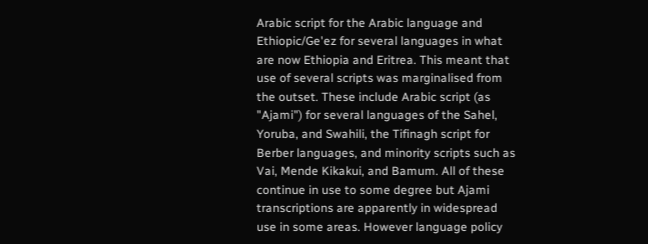Arabic script for the Arabic language and Ethiopic/Ge'ez for several languages in what are now Ethiopia and Eritrea. This meant that use of several scripts was marginalised from the outset. These include Arabic script (as "Ajami") for several languages of the Sahel, Yoruba, and Swahili, the Tifinagh script for Berber languages, and minority scripts such as Vai, Mende Kikakui, and Bamum. All of these continue in use to some degree but Ajami transcriptions are apparently in widespread use in some areas. However language policy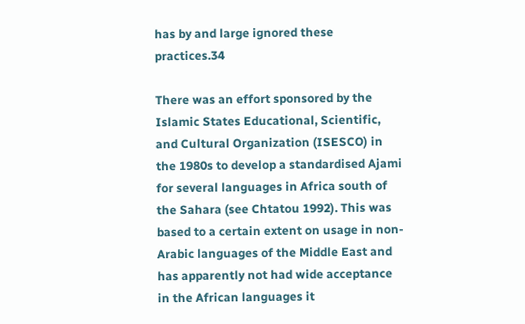has by and large ignored these practices.34

There was an effort sponsored by the Islamic States Educational, Scientific, and Cultural Organization (ISESCO) in the 1980s to develop a standardised Ajami for several languages in Africa south of the Sahara (see Chtatou 1992). This was based to a certain extent on usage in non-Arabic languages of the Middle East and has apparently not had wide acceptance in the African languages it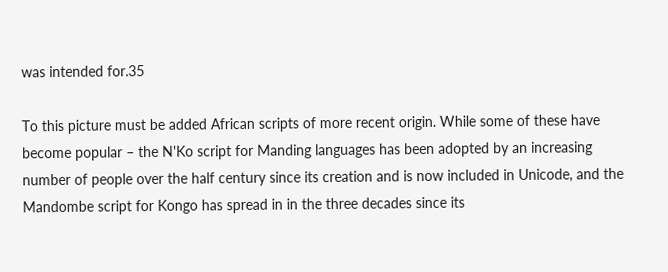was intended for.35

To this picture must be added African scripts of more recent origin. While some of these have become popular – the N'Ko script for Manding languages has been adopted by an increasing number of people over the half century since its creation and is now included in Unicode, and the Mandombe script for Kongo has spread in in the three decades since its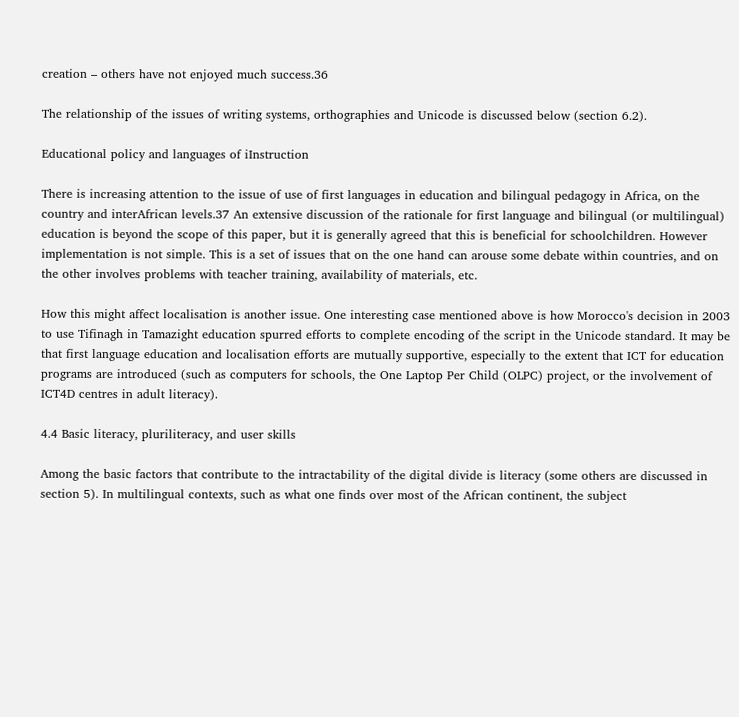creation – others have not enjoyed much success.36

The relationship of the issues of writing systems, orthographies and Unicode is discussed below (section 6.2).

Educational policy and languages of iInstruction

There is increasing attention to the issue of use of first languages in education and bilingual pedagogy in Africa, on the country and interAfrican levels.37 An extensive discussion of the rationale for first language and bilingual (or multilingual) education is beyond the scope of this paper, but it is generally agreed that this is beneficial for schoolchildren. However implementation is not simple. This is a set of issues that on the one hand can arouse some debate within countries, and on the other involves problems with teacher training, availability of materials, etc.

How this might affect localisation is another issue. One interesting case mentioned above is how Morocco's decision in 2003 to use Tifinagh in Tamazight education spurred efforts to complete encoding of the script in the Unicode standard. It may be that first language education and localisation efforts are mutually supportive, especially to the extent that ICT for education programs are introduced (such as computers for schools, the One Laptop Per Child (OLPC) project, or the involvement of ICT4D centres in adult literacy).

4.4 Basic literacy, pluriliteracy, and user skills

Among the basic factors that contribute to the intractability of the digital divide is literacy (some others are discussed in section 5). In multilingual contexts, such as what one finds over most of the African continent, the subject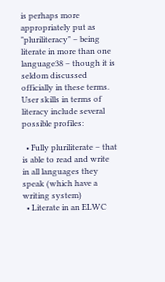is perhaps more appropriately put as "pluriliteracy" – being literate in more than one language38 – though it is seldom discussed officially in these terms. User skills in terms of literacy include several possible profiles:

  • Fully pluriliterate – that is able to read and write in all languages they speak (which have a writing system)
  • Literate in an ELWC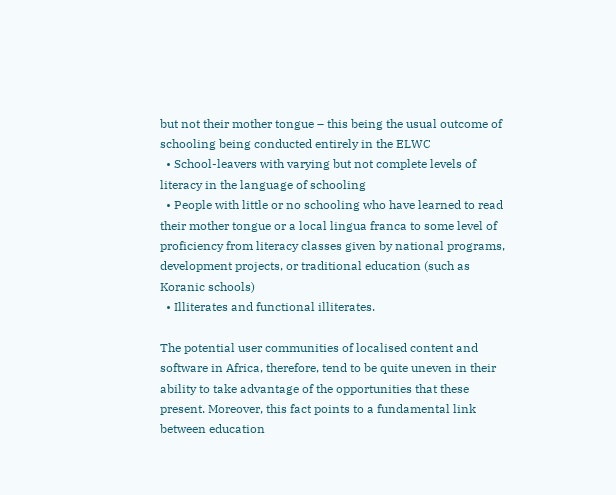but not their mother tongue – this being the usual outcome of schooling being conducted entirely in the ELWC
  • School-leavers with varying but not complete levels of literacy in the language of schooling
  • People with little or no schooling who have learned to read their mother tongue or a local lingua franca to some level of proficiency from literacy classes given by national programs, development projects, or traditional education (such as Koranic schools)
  • Illiterates and functional illiterates.

The potential user communities of localised content and software in Africa, therefore, tend to be quite uneven in their ability to take advantage of the opportunities that these present. Moreover, this fact points to a fundamental link between education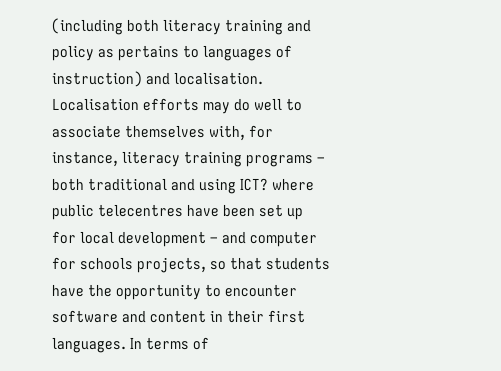(including both literacy training and policy as pertains to languages of instruction) and localisation. Localisation efforts may do well to associate themselves with, for instance, literacy training programs – both traditional and using ICT? where public telecentres have been set up for local development – and computer for schools projects, so that students have the opportunity to encounter software and content in their first languages. In terms of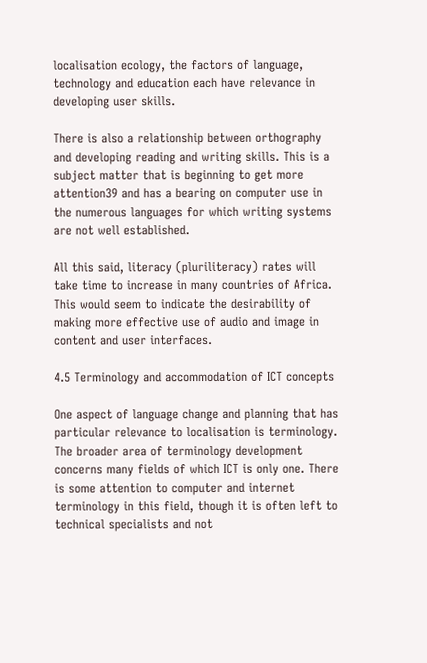localisation ecology, the factors of language, technology and education each have relevance in developing user skills.

There is also a relationship between orthography and developing reading and writing skills. This is a subject matter that is beginning to get more attention39 and has a bearing on computer use in the numerous languages for which writing systems are not well established.

All this said, literacy (pluriliteracy) rates will take time to increase in many countries of Africa. This would seem to indicate the desirability of making more effective use of audio and image in content and user interfaces.

4.5 Terminology and accommodation of ICT concepts

One aspect of language change and planning that has particular relevance to localisation is terminology. The broader area of terminology development concerns many fields of which ICT is only one. There is some attention to computer and internet terminology in this field, though it is often left to technical specialists and not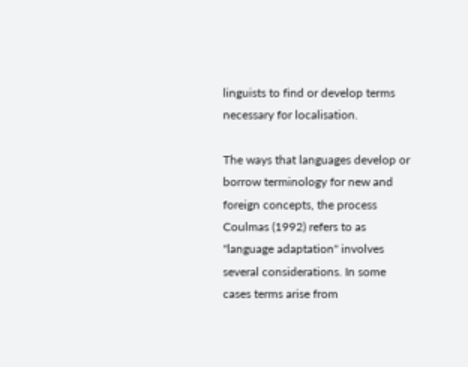linguists to find or develop terms necessary for localisation.

The ways that languages develop or borrow terminology for new and foreign concepts, the process Coulmas (1992) refers to as "language adaptation" involves several considerations. In some cases terms arise from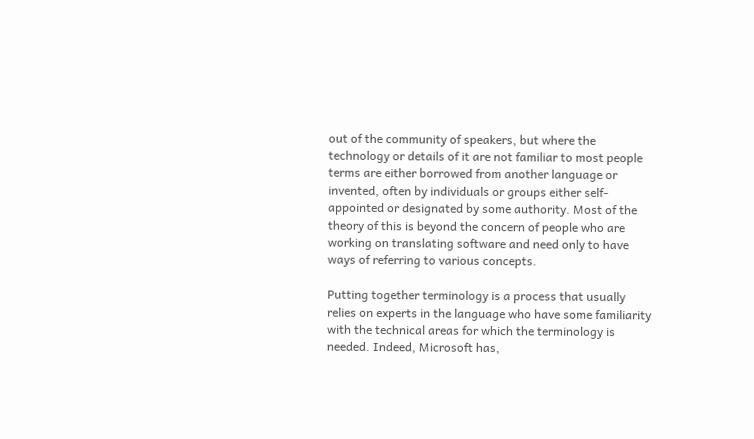out of the community of speakers, but where the technology or details of it are not familiar to most people terms are either borrowed from another language or invented, often by individuals or groups either self-appointed or designated by some authority. Most of the theory of this is beyond the concern of people who are working on translating software and need only to have ways of referring to various concepts.

Putting together terminology is a process that usually relies on experts in the language who have some familiarity with the technical areas for which the terminology is needed. Indeed, Microsoft has,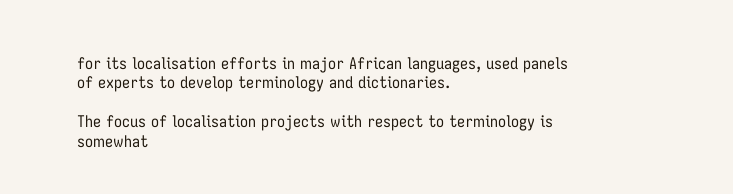for its localisation efforts in major African languages, used panels of experts to develop terminology and dictionaries.

The focus of localisation projects with respect to terminology is somewhat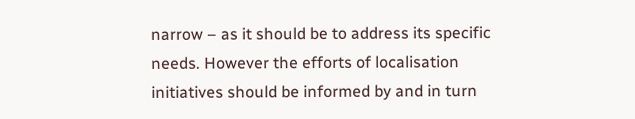narrow – as it should be to address its specific needs. However the efforts of localisation initiatives should be informed by and in turn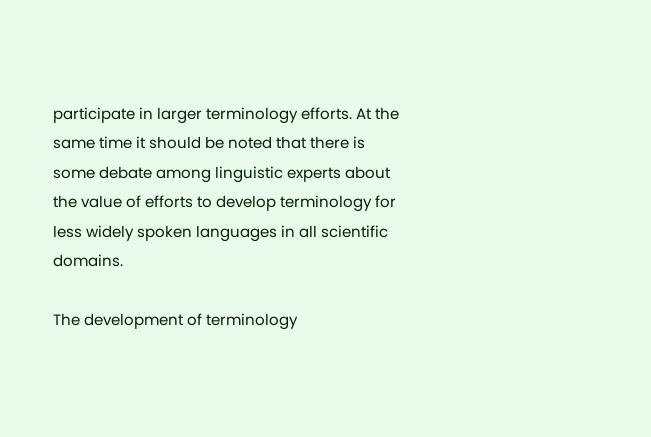participate in larger terminology efforts. At the same time it should be noted that there is some debate among linguistic experts about the value of efforts to develop terminology for less widely spoken languages in all scientific domains.

The development of terminology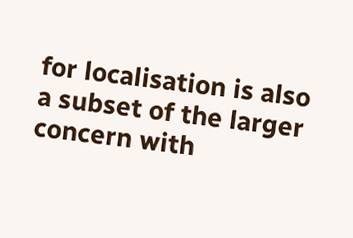for localisation is also a subset of the larger concern with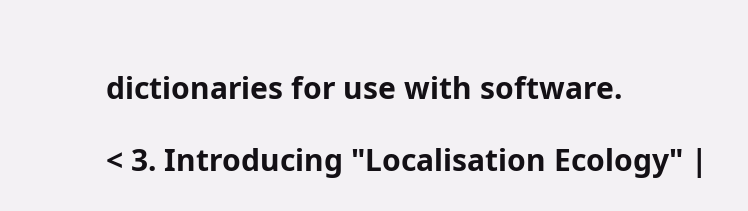dictionaries for use with software.

< 3. Introducing "Localisation Ecology" |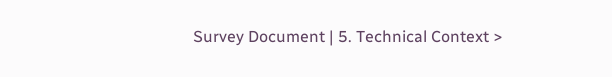Survey Document | 5. Technical Context >